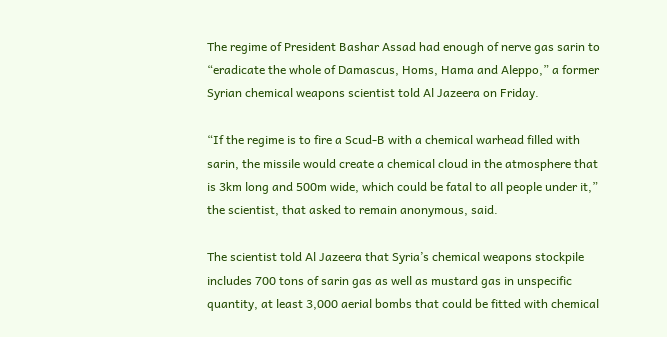The regime of President Bashar Assad had enough of nerve gas sarin to “eradicate the whole of Damascus, Homs, Hama and Aleppo,” a former Syrian chemical weapons scientist told Al Jazeera on Friday.

“If the regime is to fire a Scud-B with a chemical warhead filled with sarin, the missile would create a chemical cloud in the atmosphere that is 3km long and 500m wide, which could be fatal to all people under it,” the scientist, that asked to remain anonymous, said.

The scientist told Al Jazeera that Syria’s chemical weapons stockpile includes 700 tons of sarin gas as well as mustard gas in unspecific quantity, at least 3,000 aerial bombs that could be fitted with chemical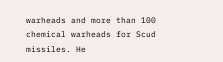warheads and more than 100 chemical warheads for Scud missiles. He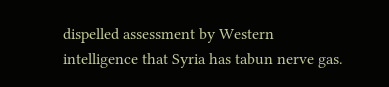dispelled assessment by Western intelligence that Syria has tabun nerve gas.